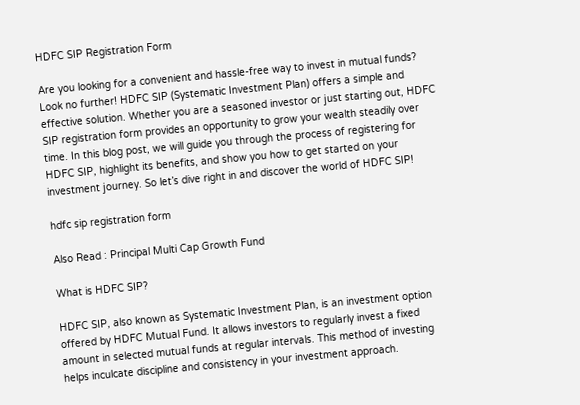HDFC SIP Registration Form

Are you looking for a convenient and hassle-free way to invest in mutual funds? Look no further! HDFC SIP (Systematic Investment Plan) offers a simple and effective solution. Whether you are a seasoned investor or just starting out, HDFC SIP registration form provides an opportunity to grow your wealth steadily over time. In this blog post, we will guide you through the process of registering for HDFC SIP, highlight its benefits, and show you how to get started on your investment journey. So let’s dive right in and discover the world of HDFC SIP!

hdfc sip registration form

Also Read : Principal Multi Cap Growth Fund

What is HDFC SIP?

HDFC SIP, also known as Systematic Investment Plan, is an investment option offered by HDFC Mutual Fund. It allows investors to regularly invest a fixed amount in selected mutual funds at regular intervals. This method of investing helps inculcate discipline and consistency in your investment approach.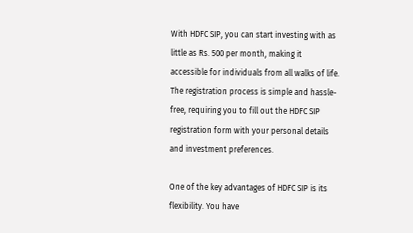With HDFC SIP, you can start investing with as little as Rs. 500 per month, making it accessible for individuals from all walks of life. The registration process is simple and hassle-free, requiring you to fill out the HDFC SIP registration form with your personal details and investment preferences.

One of the key advantages of HDFC SIP is its flexibility. You have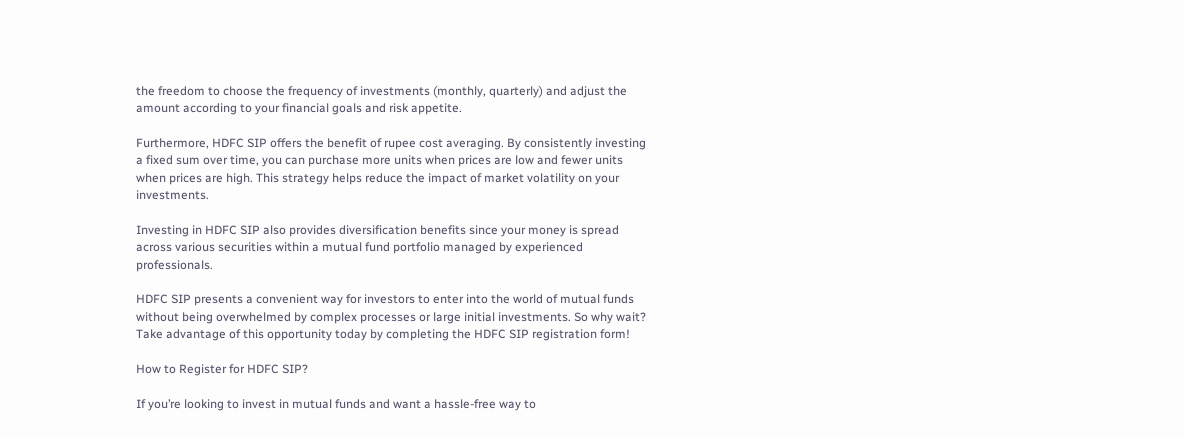the freedom to choose the frequency of investments (monthly, quarterly) and adjust the amount according to your financial goals and risk appetite.

Furthermore, HDFC SIP offers the benefit of rupee cost averaging. By consistently investing a fixed sum over time, you can purchase more units when prices are low and fewer units when prices are high. This strategy helps reduce the impact of market volatility on your investments.

Investing in HDFC SIP also provides diversification benefits since your money is spread across various securities within a mutual fund portfolio managed by experienced professionals.

HDFC SIP presents a convenient way for investors to enter into the world of mutual funds without being overwhelmed by complex processes or large initial investments. So why wait? Take advantage of this opportunity today by completing the HDFC SIP registration form!

How to Register for HDFC SIP?

If you’re looking to invest in mutual funds and want a hassle-free way to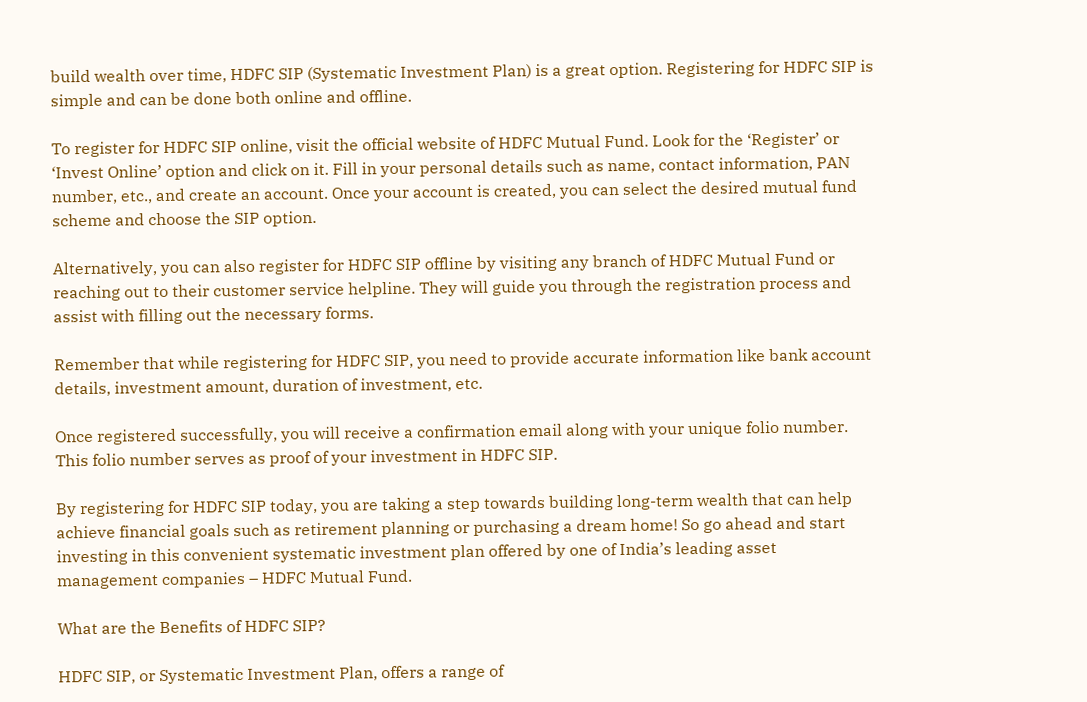build wealth over time, HDFC SIP (Systematic Investment Plan) is a great option. Registering for HDFC SIP is simple and can be done both online and offline.

To register for HDFC SIP online, visit the official website of HDFC Mutual Fund. Look for the ‘Register’ or ‘Invest Online’ option and click on it. Fill in your personal details such as name, contact information, PAN number, etc., and create an account. Once your account is created, you can select the desired mutual fund scheme and choose the SIP option.

Alternatively, you can also register for HDFC SIP offline by visiting any branch of HDFC Mutual Fund or reaching out to their customer service helpline. They will guide you through the registration process and assist with filling out the necessary forms.

Remember that while registering for HDFC SIP, you need to provide accurate information like bank account details, investment amount, duration of investment, etc.

Once registered successfully, you will receive a confirmation email along with your unique folio number. This folio number serves as proof of your investment in HDFC SIP.

By registering for HDFC SIP today, you are taking a step towards building long-term wealth that can help achieve financial goals such as retirement planning or purchasing a dream home! So go ahead and start investing in this convenient systematic investment plan offered by one of India’s leading asset management companies – HDFC Mutual Fund.

What are the Benefits of HDFC SIP?

HDFC SIP, or Systematic Investment Plan, offers a range of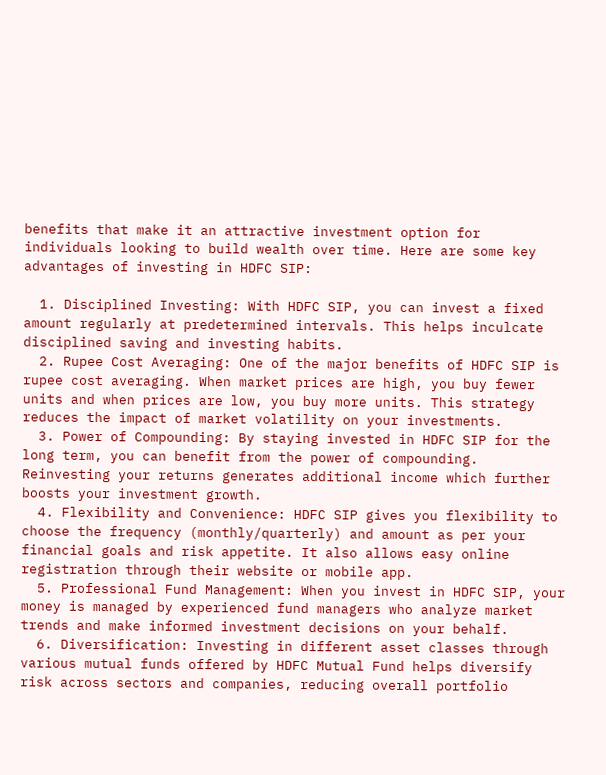benefits that make it an attractive investment option for individuals looking to build wealth over time. Here are some key advantages of investing in HDFC SIP:

  1. Disciplined Investing: With HDFC SIP, you can invest a fixed amount regularly at predetermined intervals. This helps inculcate disciplined saving and investing habits.
  2. Rupee Cost Averaging: One of the major benefits of HDFC SIP is rupee cost averaging. When market prices are high, you buy fewer units and when prices are low, you buy more units. This strategy reduces the impact of market volatility on your investments.
  3. Power of Compounding: By staying invested in HDFC SIP for the long term, you can benefit from the power of compounding. Reinvesting your returns generates additional income which further boosts your investment growth.
  4. Flexibility and Convenience: HDFC SIP gives you flexibility to choose the frequency (monthly/quarterly) and amount as per your financial goals and risk appetite. It also allows easy online registration through their website or mobile app.
  5. Professional Fund Management: When you invest in HDFC SIP, your money is managed by experienced fund managers who analyze market trends and make informed investment decisions on your behalf.
  6. Diversification: Investing in different asset classes through various mutual funds offered by HDFC Mutual Fund helps diversify risk across sectors and companies, reducing overall portfolio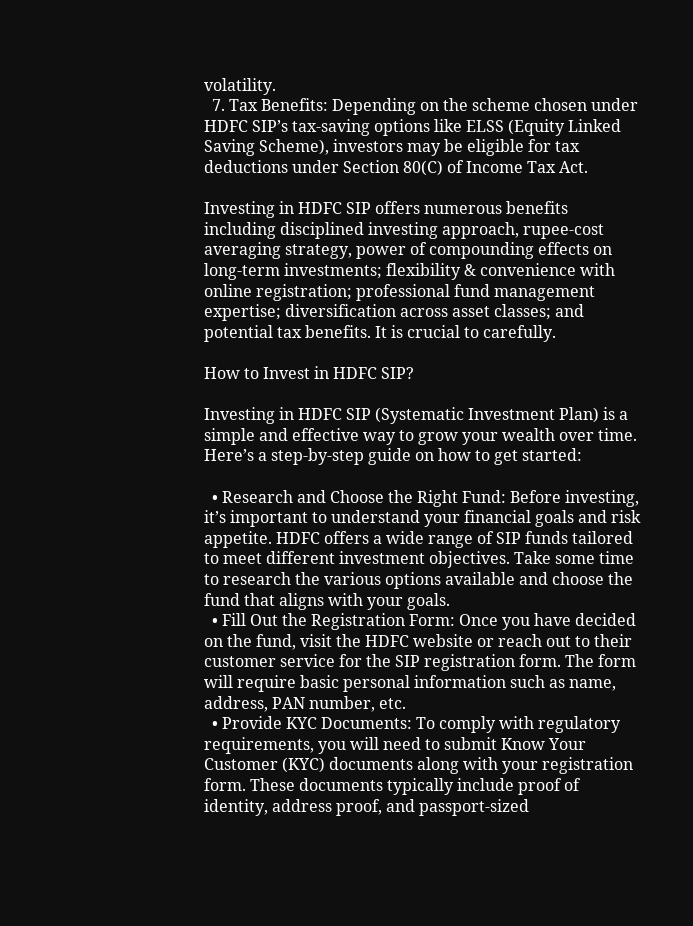volatility.
  7. Tax Benefits: Depending on the scheme chosen under HDFC SIP’s tax-saving options like ELSS (Equity Linked Saving Scheme), investors may be eligible for tax deductions under Section 80(C) of Income Tax Act.

Investing in HDFC SIP offers numerous benefits including disciplined investing approach, rupee-cost averaging strategy, power of compounding effects on long-term investments; flexibility & convenience with online registration; professional fund management expertise; diversification across asset classes; and potential tax benefits. It is crucial to carefully.

How to Invest in HDFC SIP?

Investing in HDFC SIP (Systematic Investment Plan) is a simple and effective way to grow your wealth over time. Here’s a step-by-step guide on how to get started:

  • Research and Choose the Right Fund: Before investing, it’s important to understand your financial goals and risk appetite. HDFC offers a wide range of SIP funds tailored to meet different investment objectives. Take some time to research the various options available and choose the fund that aligns with your goals.
  • Fill Out the Registration Form: Once you have decided on the fund, visit the HDFC website or reach out to their customer service for the SIP registration form. The form will require basic personal information such as name, address, PAN number, etc.
  • Provide KYC Documents: To comply with regulatory requirements, you will need to submit Know Your Customer (KYC) documents along with your registration form. These documents typically include proof of identity, address proof, and passport-sized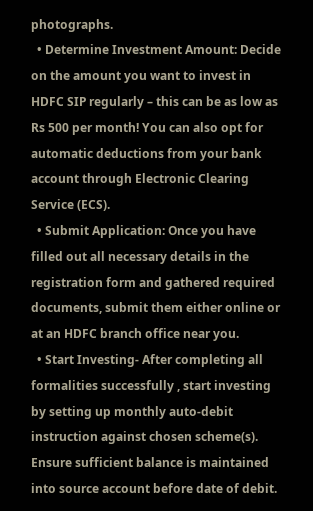photographs.
  • Determine Investment Amount: Decide on the amount you want to invest in HDFC SIP regularly – this can be as low as Rs 500 per month! You can also opt for automatic deductions from your bank account through Electronic Clearing Service (ECS).
  • Submit Application: Once you have filled out all necessary details in the registration form and gathered required documents, submit them either online or at an HDFC branch office near you.
  • Start Investing- After completing all formalities successfully , start investing by setting up monthly auto-debit instruction against chosen scheme(s). Ensure sufficient balance is maintained into source account before date of debit.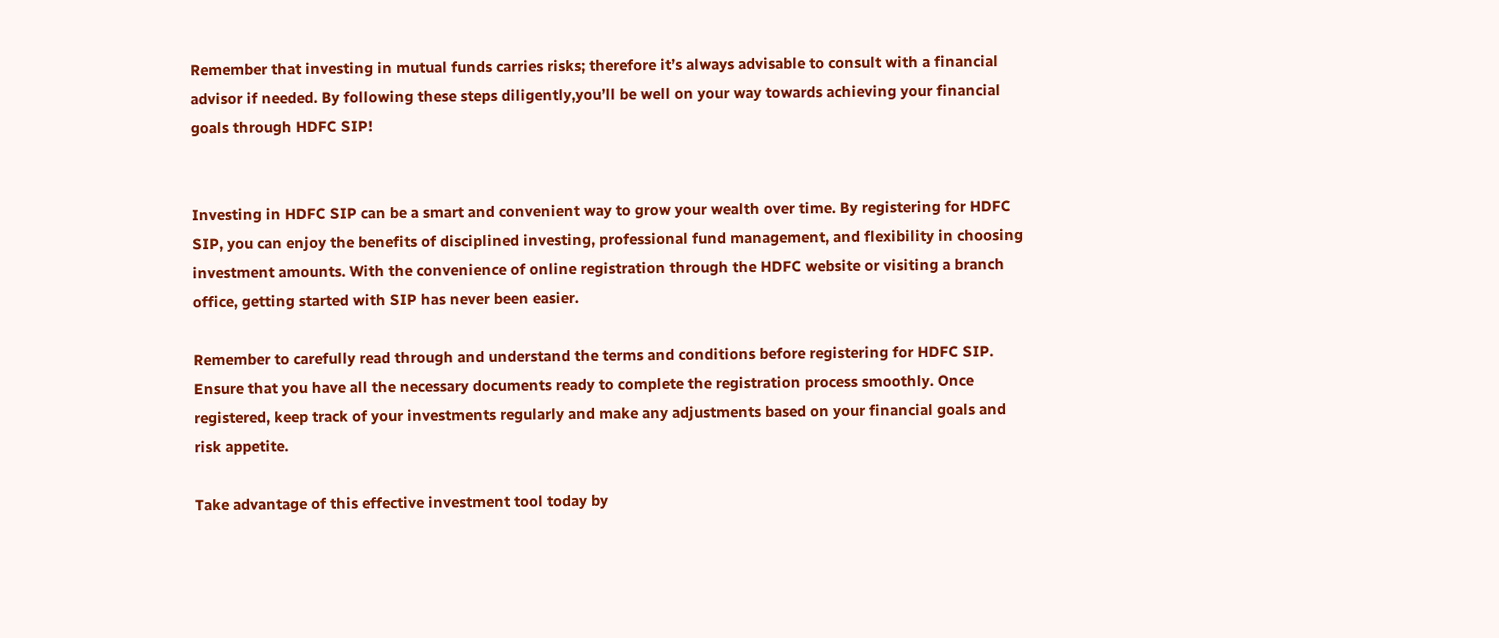Remember that investing in mutual funds carries risks; therefore it’s always advisable to consult with a financial advisor if needed. By following these steps diligently,you’ll be well on your way towards achieving your financial goals through HDFC SIP!


Investing in HDFC SIP can be a smart and convenient way to grow your wealth over time. By registering for HDFC SIP, you can enjoy the benefits of disciplined investing, professional fund management, and flexibility in choosing investment amounts. With the convenience of online registration through the HDFC website or visiting a branch office, getting started with SIP has never been easier.

Remember to carefully read through and understand the terms and conditions before registering for HDFC SIP. Ensure that you have all the necessary documents ready to complete the registration process smoothly. Once registered, keep track of your investments regularly and make any adjustments based on your financial goals and risk appetite.

Take advantage of this effective investment tool today by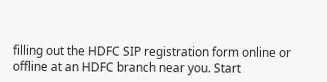filling out the HDFC SIP registration form online or offline at an HDFC branch near you. Start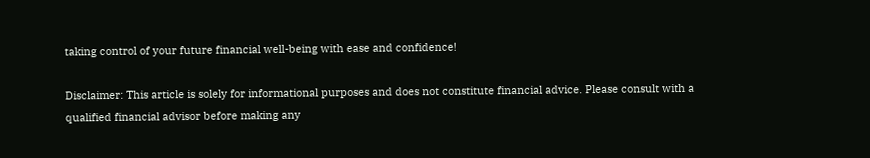taking control of your future financial well-being with ease and confidence!

Disclaimer: This article is solely for informational purposes and does not constitute financial advice. Please consult with a qualified financial advisor before making any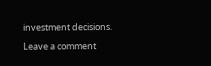investment decisions.

Leave a comment